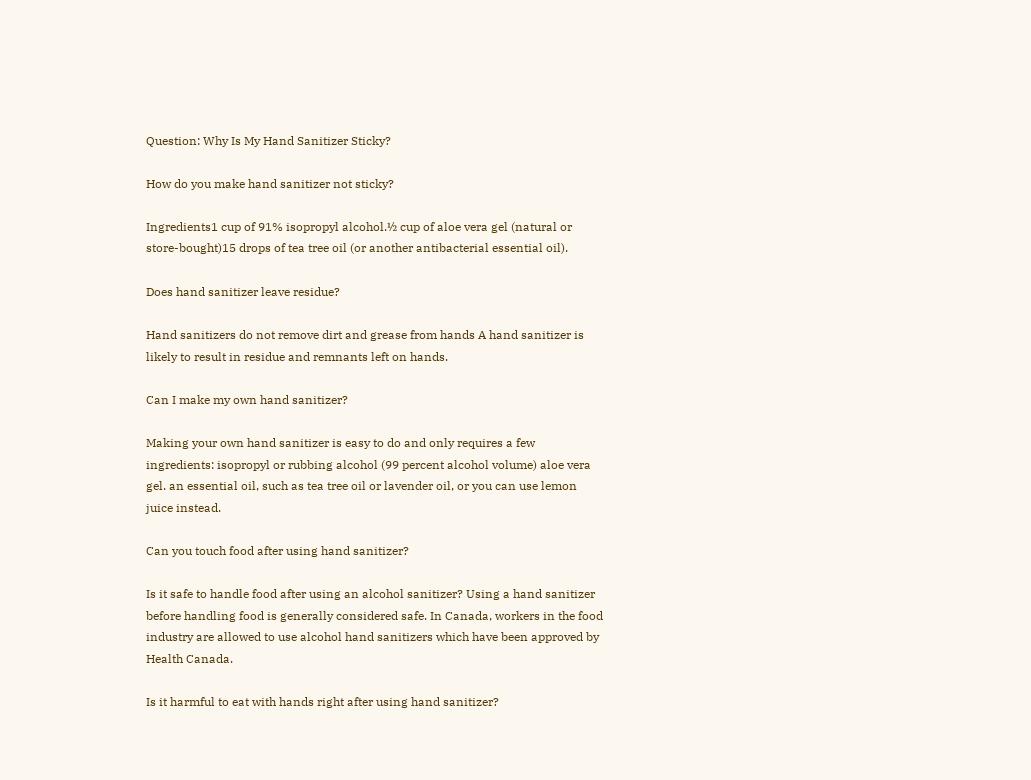Question: Why Is My Hand Sanitizer Sticky?

How do you make hand sanitizer not sticky?

Ingredients1 cup of 91% isopropyl alcohol.½ cup of aloe vera gel (natural or store-bought)15 drops of tea tree oil (or another antibacterial essential oil).

Does hand sanitizer leave residue?

Hand sanitizers do not remove dirt and grease from hands A hand sanitizer is likely to result in residue and remnants left on hands.

Can I make my own hand sanitizer?

Making your own hand sanitizer is easy to do and only requires a few ingredients: isopropyl or rubbing alcohol (99 percent alcohol volume) aloe vera gel. an essential oil, such as tea tree oil or lavender oil, or you can use lemon juice instead.

Can you touch food after using hand sanitizer?

Is it safe to handle food after using an alcohol sanitizer? Using a hand sanitizer before handling food is generally considered safe. In Canada, workers in the food industry are allowed to use alcohol hand sanitizers which have been approved by Health Canada.

Is it harmful to eat with hands right after using hand sanitizer?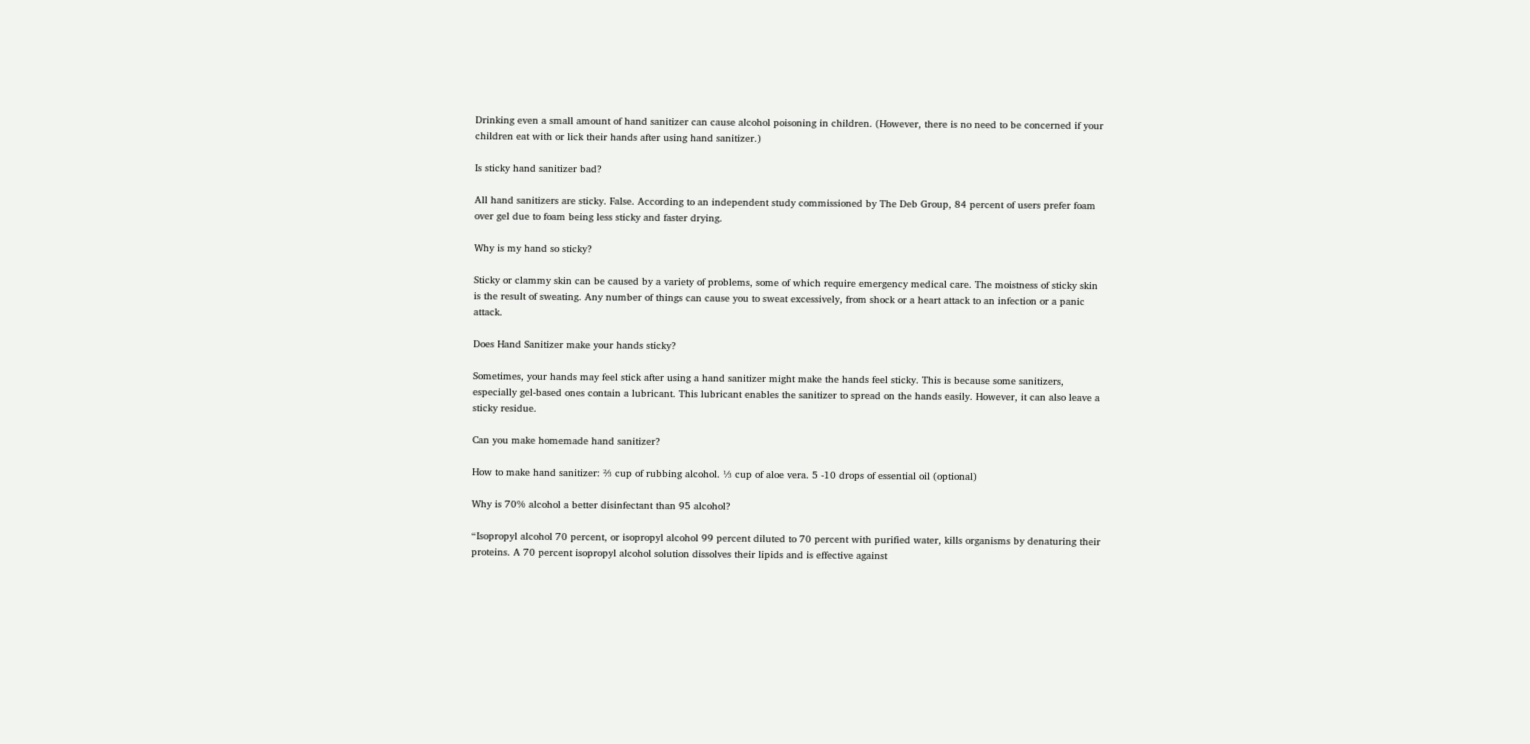Drinking even a small amount of hand sanitizer can cause alcohol poisoning in children. (However, there is no need to be concerned if your children eat with or lick their hands after using hand sanitizer.)

Is sticky hand sanitizer bad?

All hand sanitizers are sticky. False. According to an independent study commissioned by The Deb Group, 84 percent of users prefer foam over gel due to foam being less sticky and faster drying.

Why is my hand so sticky?

Sticky or clammy skin can be caused by a variety of problems, some of which require emergency medical care. The moistness of sticky skin is the result of sweating. Any number of things can cause you to sweat excessively, from shock or a heart attack to an infection or a panic attack.

Does Hand Sanitizer make your hands sticky?

Sometimes, your hands may feel stick after using a hand sanitizer might make the hands feel sticky. This is because some sanitizers, especially gel-based ones contain a lubricant. This lubricant enables the sanitizer to spread on the hands easily. However, it can also leave a sticky residue.

Can you make homemade hand sanitizer?

How to make hand sanitizer: ⅔ cup of rubbing alcohol. ⅓ cup of aloe vera. 5 -10 drops of essential oil (optional)

Why is 70% alcohol a better disinfectant than 95 alcohol?

“Isopropyl alcohol 70 percent, or isopropyl alcohol 99 percent diluted to 70 percent with purified water, kills organisms by denaturing their proteins. A 70 percent isopropyl alcohol solution dissolves their lipids and is effective against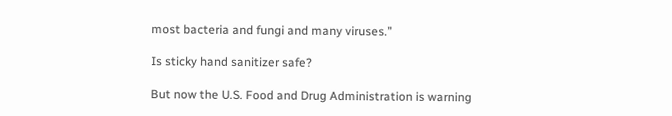most bacteria and fungi and many viruses.”

Is sticky hand sanitizer safe?

But now the U.S. Food and Drug Administration is warning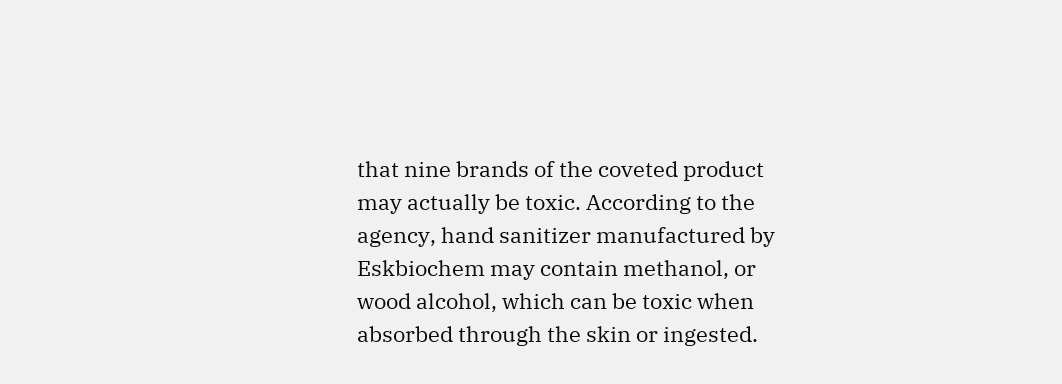that nine brands of the coveted product may actually be toxic. According to the agency, hand sanitizer manufactured by Eskbiochem may contain methanol, or wood alcohol, which can be toxic when absorbed through the skin or ingested.